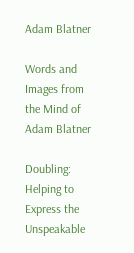Adam Blatner

Words and Images from the Mind of Adam Blatner

Doubling: Helping to Express the Unspeakable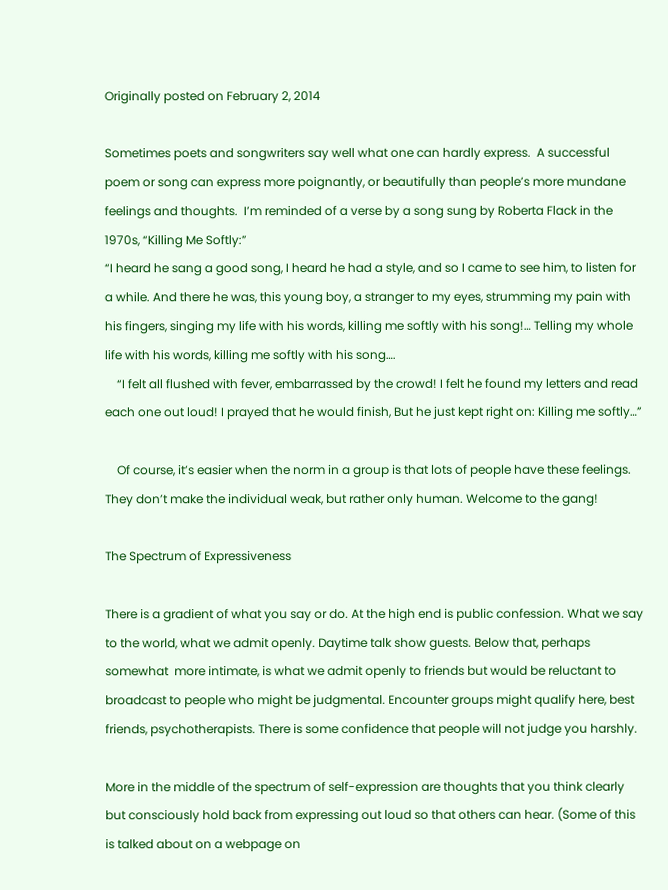Originally posted on February 2, 2014

Sometimes poets and songwriters say well what one can hardly express.  A successful poem or song can express more poignantly, or beautifully than people’s more mundane feelings and thoughts.  I’m reminded of a verse by a song sung by Roberta Flack in the 1970s, “Killing Me Softly:”
“I heard he sang a good song, I heard he had a style, and so I came to see him, to listen for a while. And there he was, this young boy, a stranger to my eyes, strumming my pain with his fingers, singing my life with his words, killing me softly with his song!… Telling my whole life with his words, killing me softly with his song….
    “I felt all flushed with fever, embarrassed by the crowd! I felt he found my letters and read each one out loud! I prayed that he would finish, But he just kept right on: Killing me softly…”

    Of course, it’s easier when the norm in a group is that lots of people have these feelings. They don’t make the individual weak, but rather only human. Welcome to the gang!

The Spectrum of Expressiveness

There is a gradient of what you say or do. At the high end is public confession. What we say to the world, what we admit openly. Daytime talk show guests. Below that, perhaps somewhat  more intimate, is what we admit openly to friends but would be reluctant to broadcast to people who might be judgmental. Encounter groups might qualify here, best friends, psychotherapists. There is some confidence that people will not judge you harshly.

More in the middle of the spectrum of self-expression are thoughts that you think clearly but consciously hold back from expressing out loud so that others can hear. (Some of this is talked about on a webpage on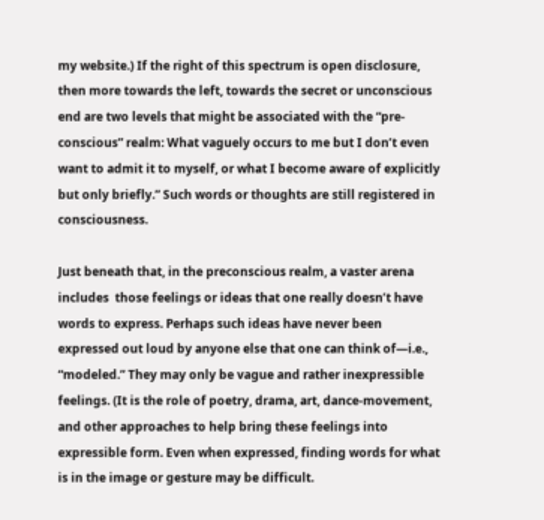my website.) If the right of this spectrum is open disclosure, then more towards the left, towards the secret or unconscious end are two levels that might be associated with the “pre-conscious” realm: What vaguely occurs to me but I don’t even want to admit it to myself, or what I become aware of explicitly but only briefly.” Such words or thoughts are still registered in consciousness.

Just beneath that, in the preconscious realm, a vaster arena includes  those feelings or ideas that one really doesn’t have words to express. Perhaps such ideas have never been expressed out loud by anyone else that one can think of—i.e., “modeled.” They may only be vague and rather inexpressible feelings. (It is the role of poetry, drama, art, dance-movement, and other approaches to help bring these feelings into expressible form. Even when expressed, finding words for what is in the image or gesture may be difficult.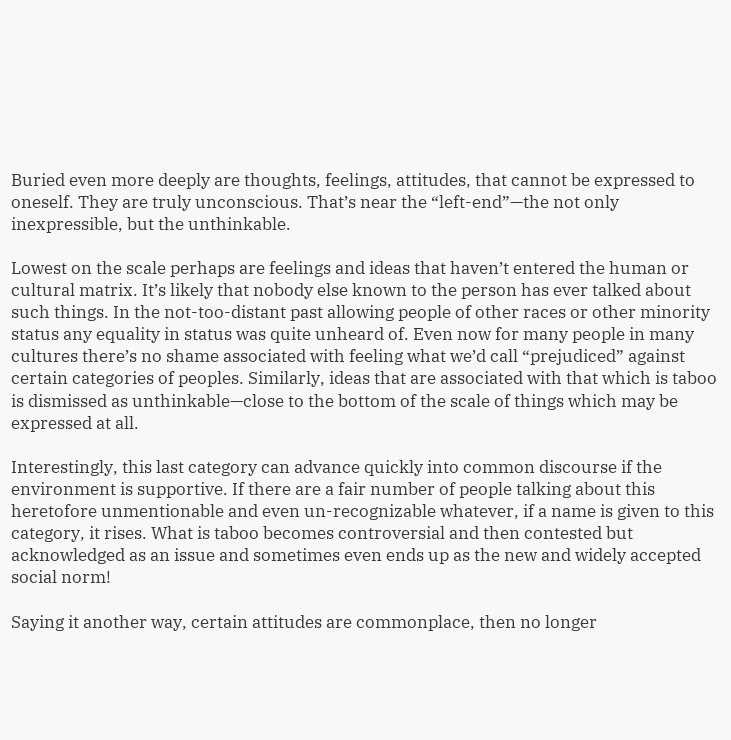Buried even more deeply are thoughts, feelings, attitudes, that cannot be expressed to oneself. They are truly unconscious. That’s near the “left-end”—the not only inexpressible, but the unthinkable.

Lowest on the scale perhaps are feelings and ideas that haven’t entered the human or cultural matrix. It’s likely that nobody else known to the person has ever talked about such things. In the not-too-distant past allowing people of other races or other minority status any equality in status was quite unheard of. Even now for many people in many cultures there’s no shame associated with feeling what we’d call “prejudiced” against certain categories of peoples. Similarly, ideas that are associated with that which is taboo is dismissed as unthinkable—close to the bottom of the scale of things which may be expressed at all.

Interestingly, this last category can advance quickly into common discourse if the environment is supportive. If there are a fair number of people talking about this heretofore unmentionable and even un-recognizable whatever, if a name is given to this category, it rises. What is taboo becomes controversial and then contested but acknowledged as an issue and sometimes even ends up as the new and widely accepted social norm!

Saying it another way, certain attitudes are commonplace, then no longer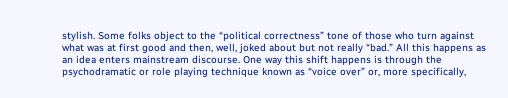stylish. Some folks object to the “political correctness” tone of those who turn against what was at first good and then, well, joked about but not really “bad.” All this happens as an idea enters mainstream discourse. One way this shift happens is through the psychodramatic or role playing technique known as “voice over” or, more specifically,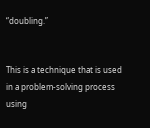“doubling.”


This is a technique that is used in a problem-solving process using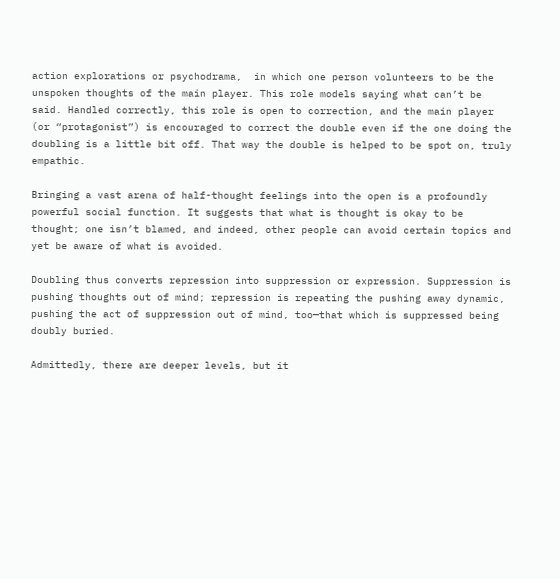action explorations or psychodrama,  in which one person volunteers to be the unspoken thoughts of the main player. This role models saying what can’t be said. Handled correctly, this role is open to correction, and the main player (or “protagonist”) is encouraged to correct the double even if the one doing the doubling is a little bit off. That way the double is helped to be spot on, truly empathic.

Bringing a vast arena of half-thought feelings into the open is a profoundly powerful social function. It suggests that what is thought is okay to be thought; one isn’t blamed, and indeed, other people can avoid certain topics and yet be aware of what is avoided.

Doubling thus converts repression into suppression or expression. Suppression is pushing thoughts out of mind; repression is repeating the pushing away dynamic, pushing the act of suppression out of mind, too—that which is suppressed being doubly buried.

Admittedly, there are deeper levels, but it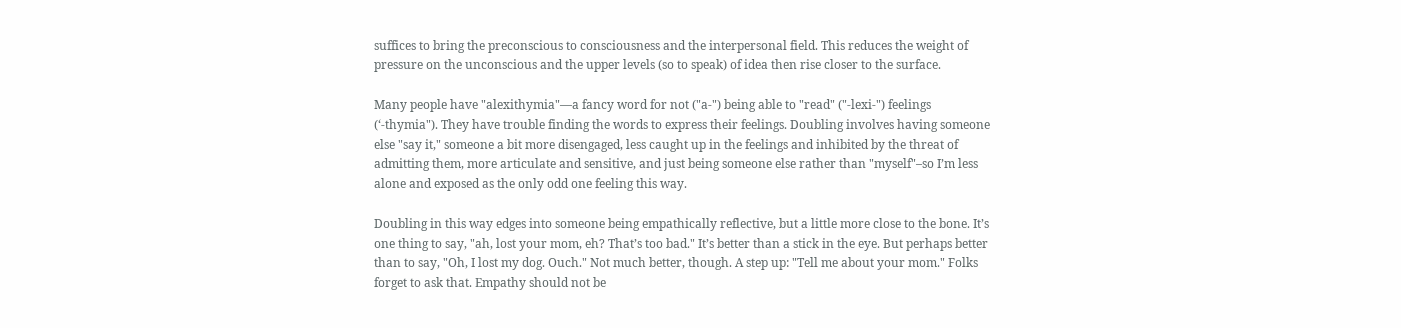suffices to bring the preconscious to consciousness and the interpersonal field. This reduces the weight of pressure on the unconscious and the upper levels (so to speak) of idea then rise closer to the surface.

Many people have "alexithymia"—a fancy word for not ("a-") being able to "read" ("-lexi-") feelings (‘-thymia"). They have trouble finding the words to express their feelings. Doubling involves having someone else "say it," someone a bit more disengaged, less caught up in the feelings and inhibited by the threat of admitting them, more articulate and sensitive, and just being someone else rather than "myself"–so I’m less alone and exposed as the only odd one feeling this way.

Doubling in this way edges into someone being empathically reflective, but a little more close to the bone. It’s one thing to say, "ah, lost your mom, eh? That’s too bad." It’s better than a stick in the eye. But perhaps better than to say, "Oh, I lost my dog. Ouch." Not much better, though. A step up: "Tell me about your mom." Folks forget to ask that. Empathy should not be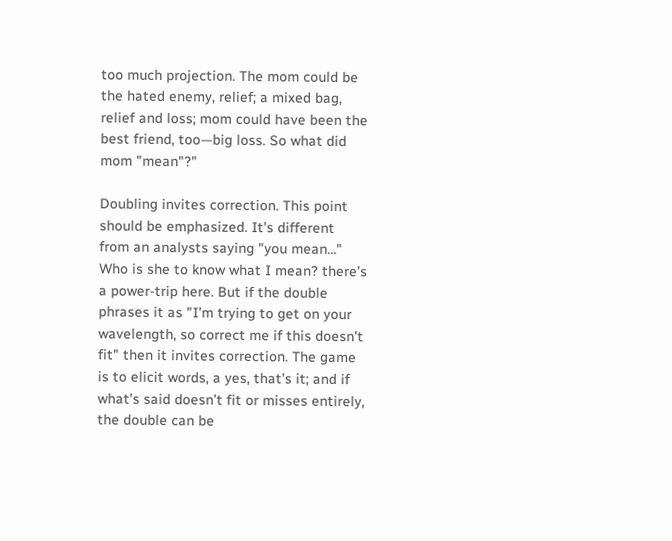too much projection. The mom could be the hated enemy, relief; a mixed bag, relief and loss; mom could have been the best friend, too—big loss. So what did mom "mean"?"

Doubling invites correction. This point should be emphasized. It’s different from an analysts saying "you mean…" Who is she to know what I mean? there’s a power-trip here. But if the double phrases it as "I’m trying to get on your wavelength, so correct me if this doesn’t fit" then it invites correction. The game is to elicit words, a yes, that’s it; and if what’s said doesn’t fit or misses entirely, the double can be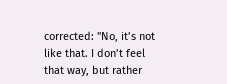corrected: "No, it’s not like that. I don’t feel that way, but rather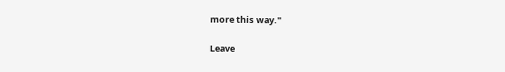more this way."

Leave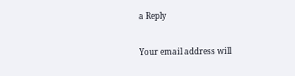a Reply

Your email address will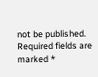not be published. Required fields are marked *